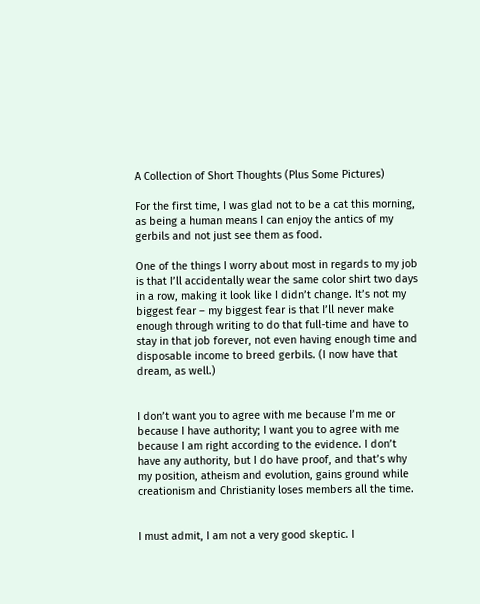A Collection of Short Thoughts (Plus Some Pictures)

For the first time, I was glad not to be a cat this morning, as being a human means I can enjoy the antics of my gerbils and not just see them as food.

One of the things I worry about most in regards to my job is that I’ll accidentally wear the same color shirt two days in a row, making it look like I didn’t change. It’s not my biggest fear – my biggest fear is that I’ll never make enough through writing to do that full-time and have to stay in that job forever, not even having enough time and disposable income to breed gerbils. (I now have that dream, as well.)


I don’t want you to agree with me because I’m me or because I have authority; I want you to agree with me because I am right according to the evidence. I don’t have any authority, but I do have proof, and that’s why my position, atheism and evolution, gains ground while creationism and Christianity loses members all the time.


I must admit, I am not a very good skeptic. I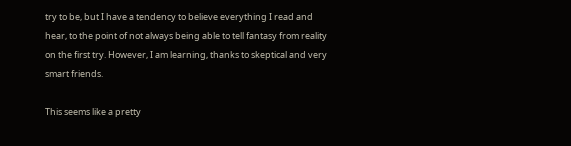try to be, but I have a tendency to believe everything I read and hear, to the point of not always being able to tell fantasy from reality on the first try. However, I am learning, thanks to skeptical and very smart friends.

This seems like a pretty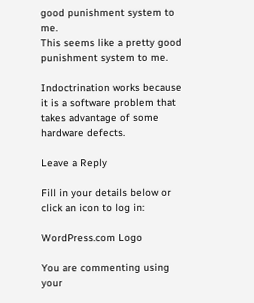good punishment system to me.
This seems like a pretty good punishment system to me.

Indoctrination works because it is a software problem that takes advantage of some hardware defects.

Leave a Reply

Fill in your details below or click an icon to log in:

WordPress.com Logo

You are commenting using your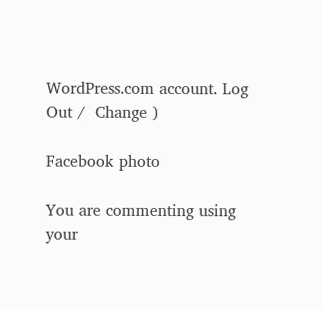WordPress.com account. Log Out /  Change )

Facebook photo

You are commenting using your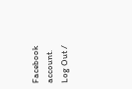Facebook account. Log Out /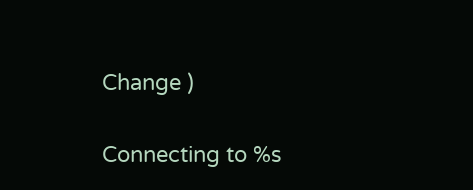Change )

Connecting to %s